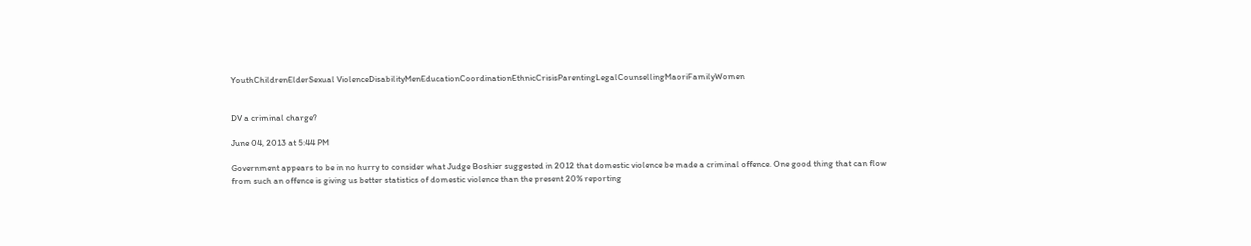YouthChildrenElderSexual ViolenceDisabilityMenEducationCoordinationEthnicCrisisParentingLegalCounsellingMaoriFamilyWomen


DV a criminal charge?

June 04, 2013 at 5:44 PM

Government appears to be in no hurry to consider what Judge Boshier suggested in 2012 that domestic violence be made a criminal offence. One good thing that can flow from such an offence is giving us better statistics of domestic violence than the present 20% reporting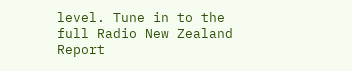level. Tune in to the full Radio New Zealand Report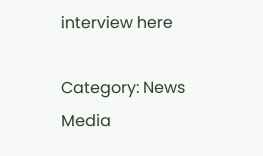interview here

Category: News Media